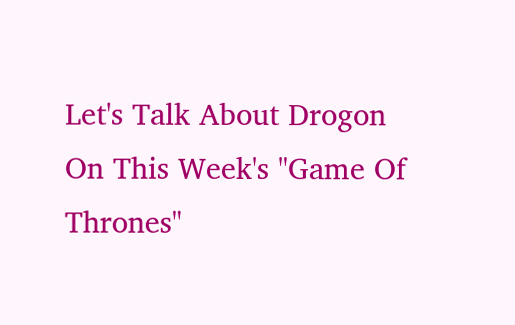Let's Talk About Drogon On This Week's "Game Of Thrones"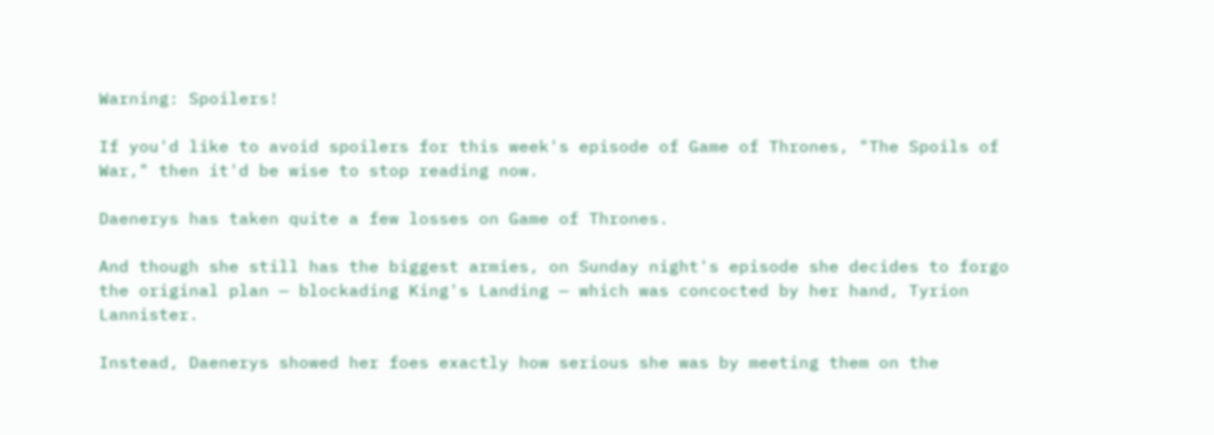Warning: Spoilers!

If you'd like to avoid spoilers for this week's episode of Game of Thrones, "The Spoils of War," then it'd be wise to stop reading now.

Daenerys has taken quite a few losses on Game of Thrones.

And though she still has the biggest armies, on Sunday night's episode she decides to forgo the original plan — blockading King's Landing — which was concocted by her hand, Tyrion Lannister.

Instead, Daenerys showed her foes exactly how serious she was by meeting them on the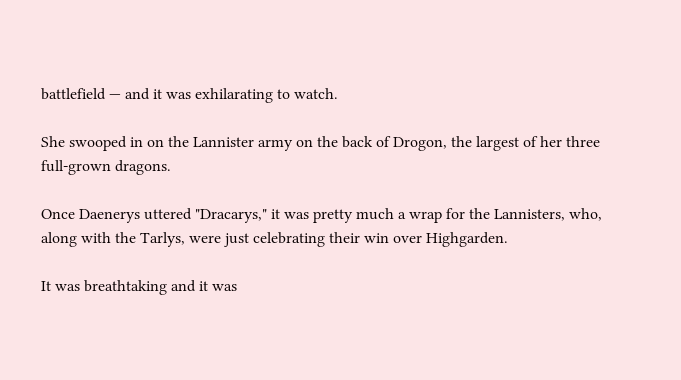battlefield — and it was exhilarating to watch.

She swooped in on the Lannister army on the back of Drogon, the largest of her three full-grown dragons.

Once Daenerys uttered "Dracarys," it was pretty much a wrap for the Lannisters, who, along with the Tarlys, were just celebrating their win over Highgarden.

It was breathtaking and it was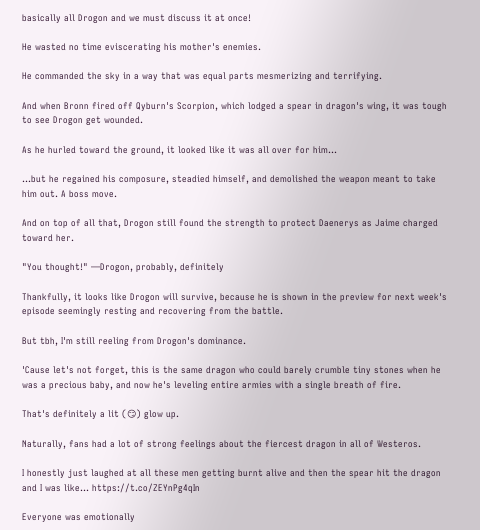basically all Drogon and we must discuss it at once!

He wasted no time eviscerating his mother's enemies.

He commanded the sky in a way that was equal parts mesmerizing and terrifying.

And when Bronn fired off Qyburn's Scorpion, which lodged a spear in dragon's wing, it was tough to see Drogon get wounded.

As he hurled toward the ground, it looked like it was all over for him...

...but he regained his composure, steadied himself, and demolished the weapon meant to take him out. A boss move.

And on top of all that, Drogon still found the strength to protect Daenerys as Jaime charged toward her.

"You thought!" —Drogon, probably, definitely

Thankfully, it looks like Drogon will survive, because he is shown in the preview for next week's episode seemingly resting and recovering from the battle.

But tbh, I'm still reeling from Drogon's dominance.

'Cause let's not forget, this is the same dragon who could barely crumble tiny stones when he was a precious baby, and now he's leveling entire armies with a single breath of fire.

That's definitely a lit (😏) glow up.

Naturally, fans had a lot of strong feelings about the fiercest dragon in all of Westeros.

I honestly just laughed at all these men getting burnt alive and then the spear hit the dragon and I was like… https://t.co/ZEYnPg4qIn

Everyone was emotionally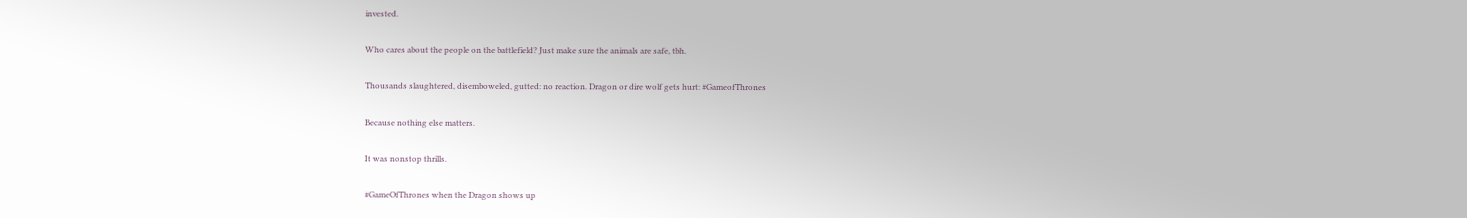invested.

Who cares about the people on the battlefield? Just make sure the animals are safe, tbh.

Thousands slaughtered, disemboweled, gutted: no reaction. Dragon or dire wolf gets hurt: #GameofThrones

Because nothing else matters.

It was nonstop thrills.

#GameOfThrones when the Dragon shows up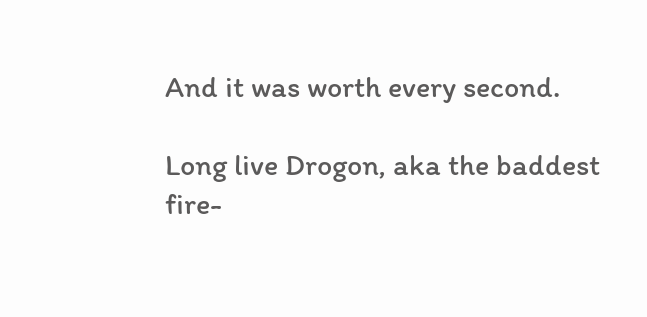And it was worth every second.

Long live Drogon, aka the baddest fire-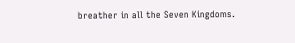breather in all the Seven Kingdoms.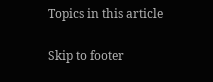Topics in this article

Skip to footer